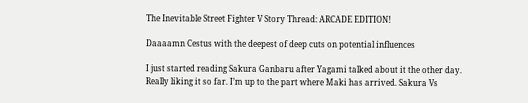The Inevitable Street Fighter V Story Thread: ARCADE EDITION!

Daaaamn Cestus with the deepest of deep cuts on potential influences

I just started reading Sakura Ganbaru after Yagami talked about it the other day. Really liking it so far. I’m up to the part where Maki has arrived. Sakura Vs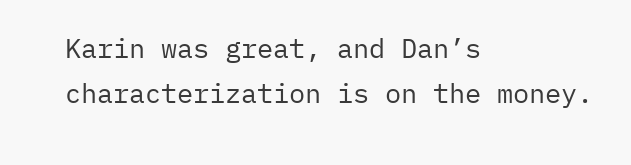Karin was great, and Dan’s characterization is on the money.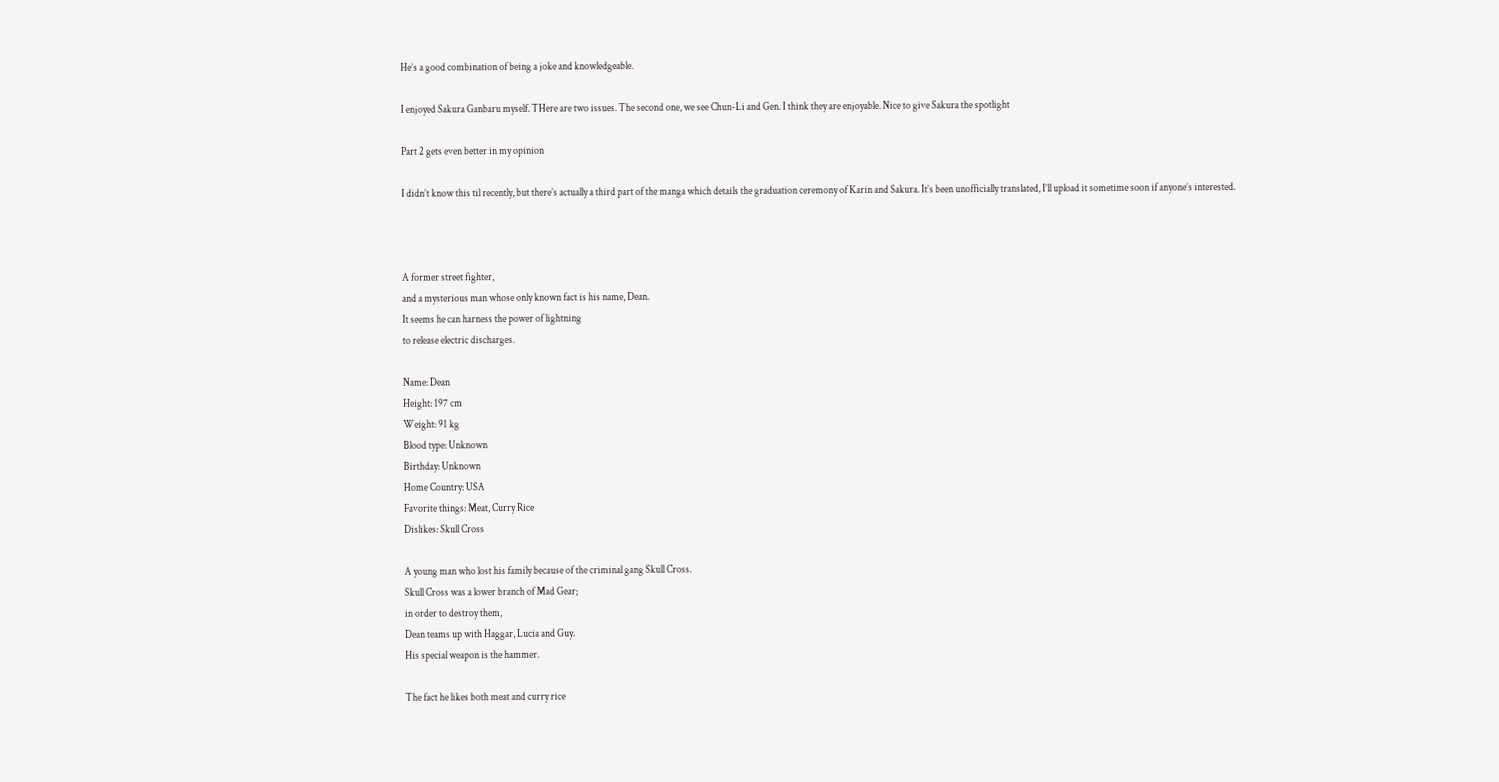He’s a good combination of being a joke and knowledgeable.

I enjoyed Sakura Ganbaru myself. THere are two issues. The second one, we see Chun-Li and Gen. I think they are enjoyable. Nice to give Sakura the spotlight

Part 2 gets even better in my opinion

I didn’t know this til recently, but there’s actually a third part of the manga which details the graduation ceremony of Karin and Sakura. It’s been unofficially translated, I’ll upload it sometime soon if anyone’s interested.



A former street fighter,
and a mysterious man whose only known fact is his name, Dean.
It seems he can harness the power of lightning
to release electric discharges.

Name: Dean
Height: 197 cm
Weight: 91 kg
Blood type: Unknown
Birthday: Unknown
Home Country: USA
Favorite things: Meat, Curry Rice
Dislikes: Skull Cross

A young man who lost his family because of the criminal gang Skull Cross.
Skull Cross was a lower branch of Mad Gear;
in order to destroy them,
Dean teams up with Haggar, Lucia and Guy.
His special weapon is the hammer.

The fact he likes both meat and curry rice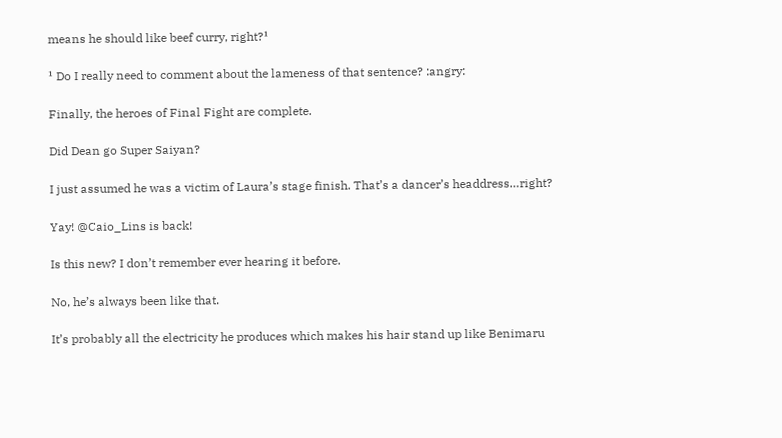means he should like beef curry, right?¹

¹ Do I really need to comment about the lameness of that sentence? :angry:

Finally, the heroes of Final Fight are complete.

Did Dean go Super Saiyan?

I just assumed he was a victim of Laura’s stage finish. That’s a dancer’s headdress…right?

Yay! @Caio_Lins is back!

Is this new? I don’t remember ever hearing it before.

No, he’s always been like that.

It’s probably all the electricity he produces which makes his hair stand up like Benimaru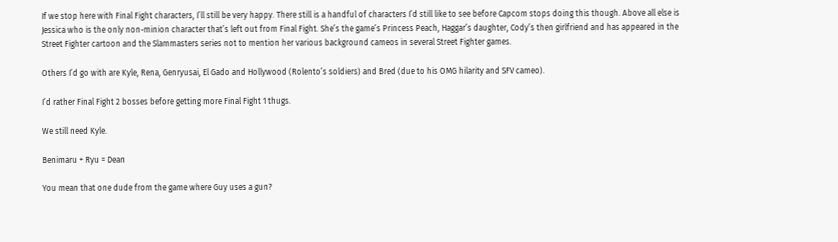If we stop here with Final Fight characters, I’ll still be very happy. There still is a handful of characters I’d still like to see before Capcom stops doing this though. Above all else is Jessica who is the only non-minion character that’s left out from Final Fight. She’s the game’s Princess Peach, Haggar’s daughter, Cody’s then girlfriend and has appeared in the Street Fighter cartoon and the Slammasters series not to mention her various background cameos in several Street Fighter games.

Others I’d go with are Kyle, Rena, Genryusai, El Gado and Hollywood (Rolento’s soldiers) and Bred (due to his OMG hilarity and SFV cameo).

I’d rather Final Fight 2 bosses before getting more Final Fight 1 thugs.

We still need Kyle.

Benimaru + Ryu = Dean

You mean that one dude from the game where Guy uses a gun?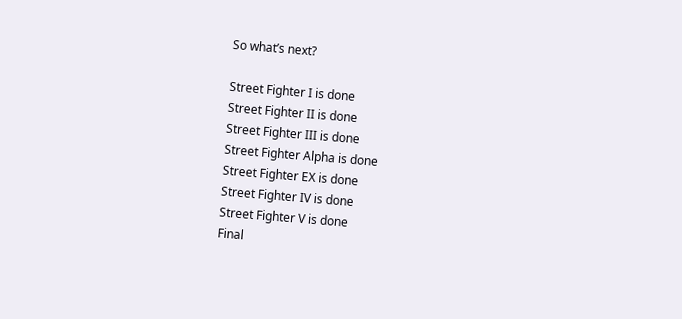So what’s next?

Street Fighter I is done
Street Fighter II is done
Street Fighter III is done
Street Fighter Alpha is done
Street Fighter EX is done
Street Fighter IV is done
Street Fighter V is done
Final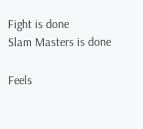Fight is done
Slam Masters is done

Feels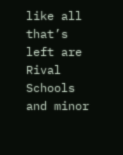like all that’s left are Rival Schools and minor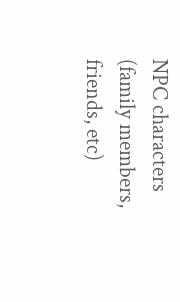NPC characters (family members, friends, etc)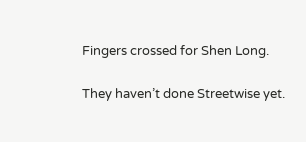Fingers crossed for Shen Long.

They haven’t done Streetwise yet.